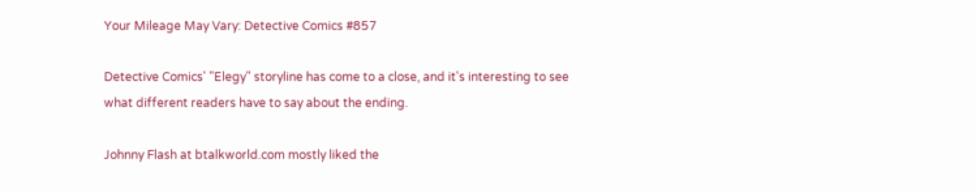Your Mileage May Vary: Detective Comics #857

Detective Comics' "Elegy" storyline has come to a close, and it's interesting to see what different readers have to say about the ending.

Johnny Flash at btalkworld.com mostly liked the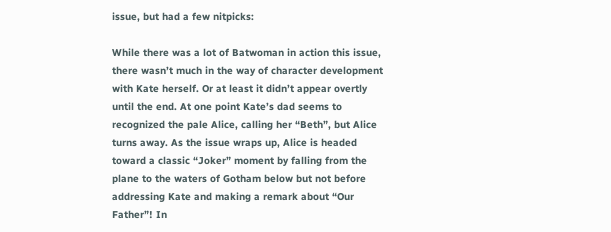issue, but had a few nitpicks:

While there was a lot of Batwoman in action this issue, there wasn’t much in the way of character development with Kate herself. Or at least it didn’t appear overtly until the end. At one point Kate’s dad seems to recognized the pale Alice, calling her “Beth”, but Alice turns away. As the issue wraps up, Alice is headed toward a classic “Joker” moment by falling from the plane to the waters of Gotham below but not before addressing Kate and making a remark about “Our Father”! In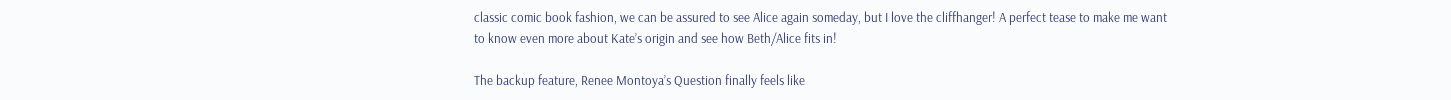classic comic book fashion, we can be assured to see Alice again someday, but I love the cliffhanger! A perfect tease to make me want to know even more about Kate’s origin and see how Beth/Alice fits in!

The backup feature, Renee Montoya’s Question finally feels like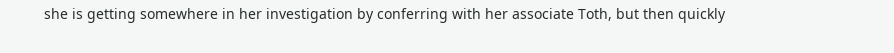she is getting somewhere in her investigation by conferring with her associate Toth, but then quickly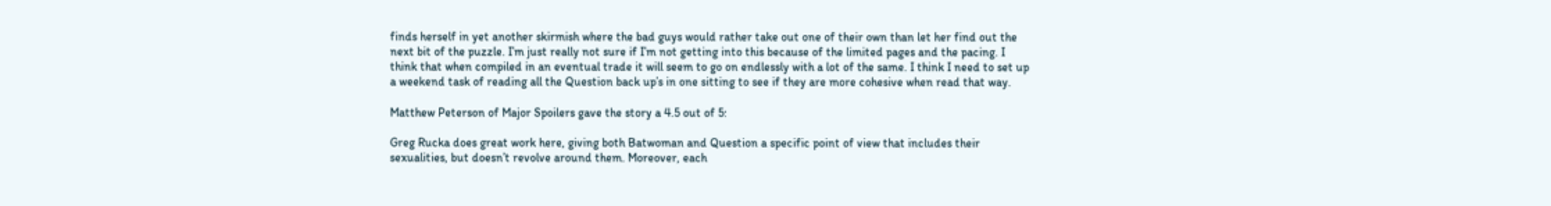finds herself in yet another skirmish where the bad guys would rather take out one of their own than let her find out the next bit of the puzzle. I’m just really not sure if I’m not getting into this because of the limited pages and the pacing. I think that when compiled in an eventual trade it will seem to go on endlessly with a lot of the same. I think I need to set up a weekend task of reading all the Question back up’s in one sitting to see if they are more cohesive when read that way.

Matthew Peterson of Major Spoilers gave the story a 4.5 out of 5:

Greg Rucka does great work here, giving both Batwoman and Question a specific point of view that includes their sexualities, but doesn’t revolve around them. Moreover, each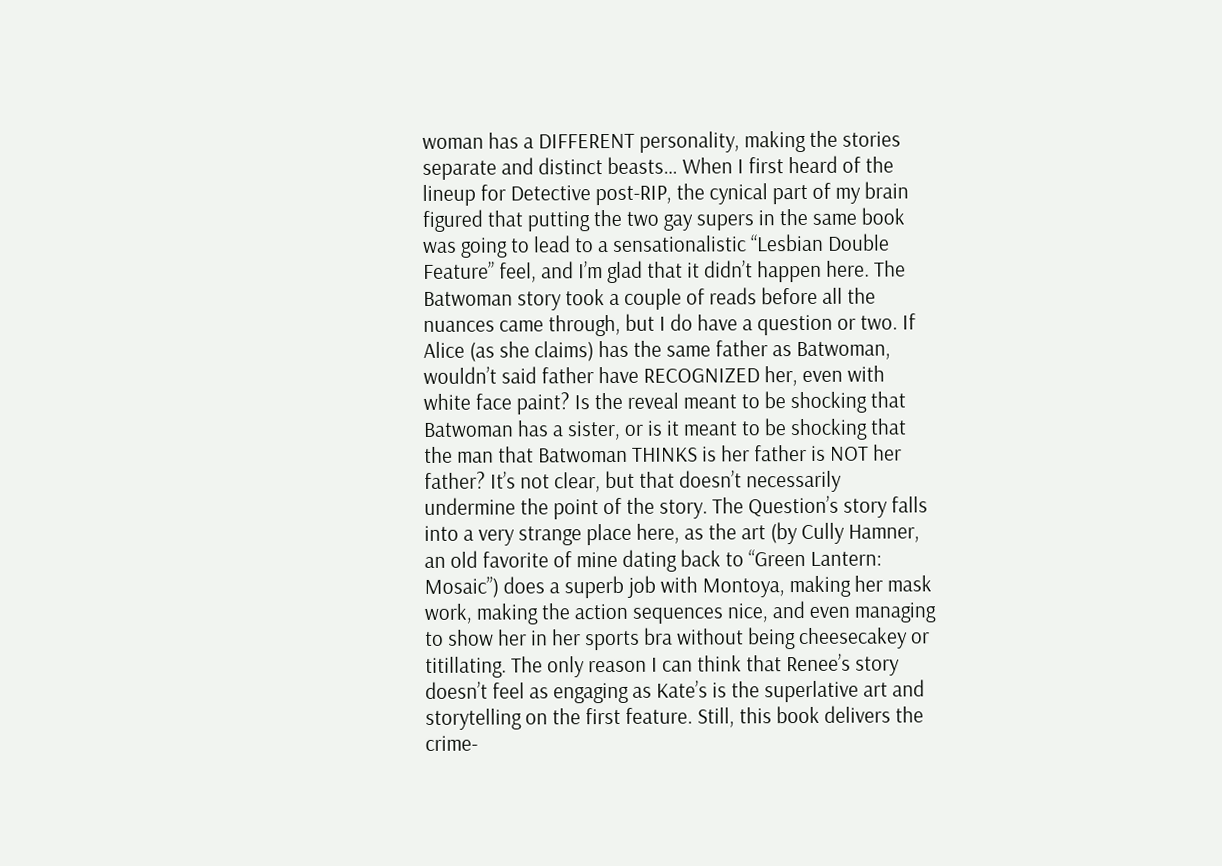woman has a DIFFERENT personality, making the stories separate and distinct beasts… When I first heard of the lineup for Detective post-RIP, the cynical part of my brain figured that putting the two gay supers in the same book was going to lead to a sensationalistic “Lesbian Double Feature” feel, and I’m glad that it didn’t happen here. The Batwoman story took a couple of reads before all the nuances came through, but I do have a question or two. If Alice (as she claims) has the same father as Batwoman, wouldn’t said father have RECOGNIZED her, even with white face paint? Is the reveal meant to be shocking that Batwoman has a sister, or is it meant to be shocking that the man that Batwoman THINKS is her father is NOT her father? It’s not clear, but that doesn’t necessarily undermine the point of the story. The Question’s story falls into a very strange place here, as the art (by Cully Hamner, an old favorite of mine dating back to “Green Lantern: Mosaic”) does a superb job with Montoya, making her mask work, making the action sequences nice, and even managing to show her in her sports bra without being cheesecakey or titillating. The only reason I can think that Renee’s story doesn’t feel as engaging as Kate’s is the superlative art and storytelling on the first feature. Still, this book delivers the crime-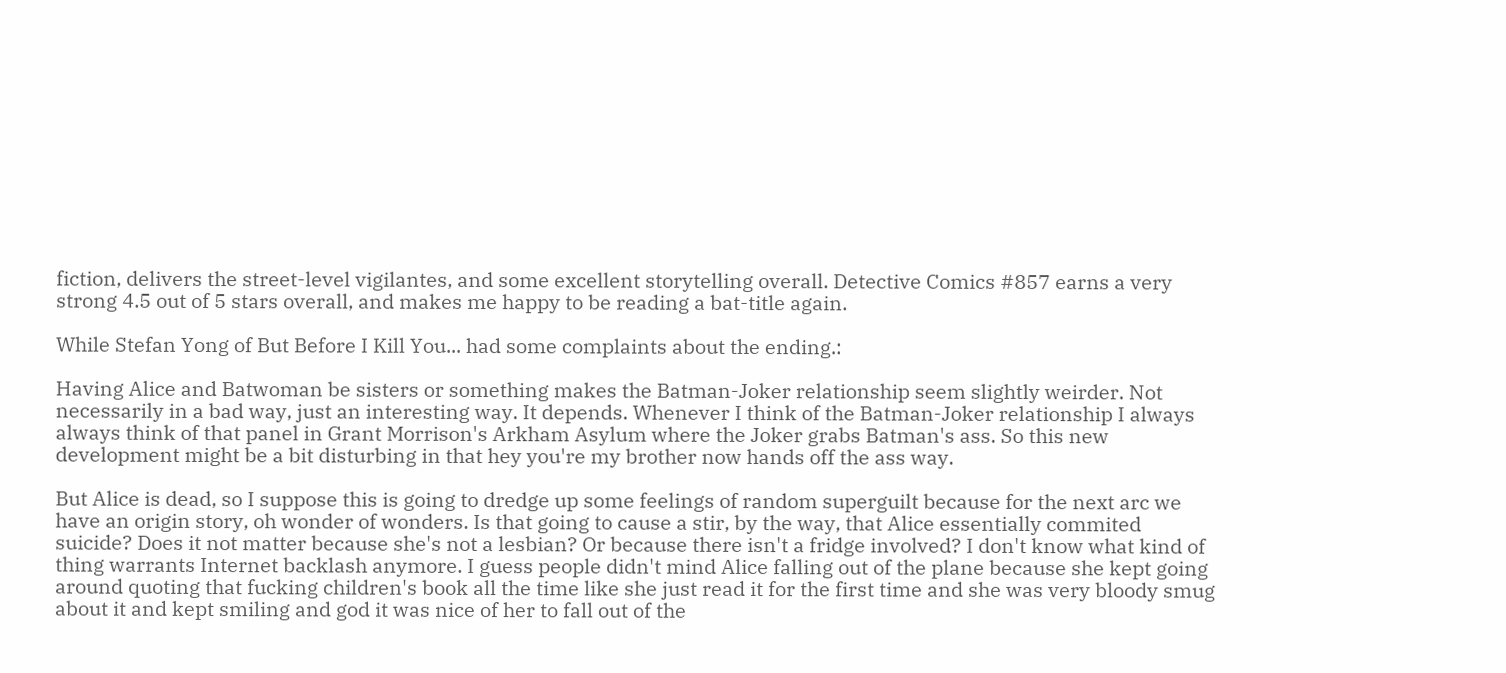fiction, delivers the street-level vigilantes, and some excellent storytelling overall. Detective Comics #857 earns a very strong 4.5 out of 5 stars overall, and makes me happy to be reading a bat-title again.

While Stefan Yong of But Before I Kill You... had some complaints about the ending.:

Having Alice and Batwoman be sisters or something makes the Batman-Joker relationship seem slightly weirder. Not necessarily in a bad way, just an interesting way. It depends. Whenever I think of the Batman-Joker relationship I always always think of that panel in Grant Morrison's Arkham Asylum where the Joker grabs Batman's ass. So this new development might be a bit disturbing in that hey you're my brother now hands off the ass way.

But Alice is dead, so I suppose this is going to dredge up some feelings of random superguilt because for the next arc we have an origin story, oh wonder of wonders. Is that going to cause a stir, by the way, that Alice essentially commited suicide? Does it not matter because she's not a lesbian? Or because there isn't a fridge involved? I don't know what kind of thing warrants Internet backlash anymore. I guess people didn't mind Alice falling out of the plane because she kept going around quoting that fucking children's book all the time like she just read it for the first time and she was very bloody smug about it and kept smiling and god it was nice of her to fall out of the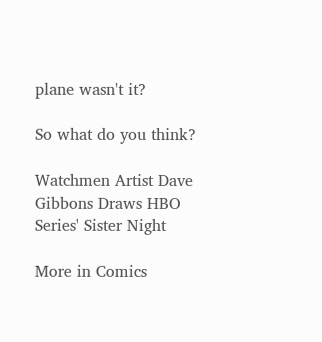plane wasn't it?

So what do you think?

Watchmen Artist Dave Gibbons Draws HBO Series' Sister Night

More in Comics